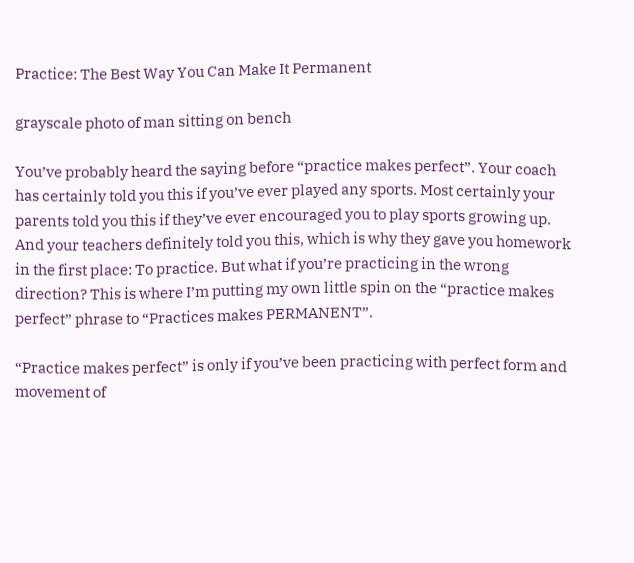Practice: The Best Way You Can Make It Permanent

grayscale photo of man sitting on bench

You’ve probably heard the saying before “practice makes perfect”. Your coach has certainly told you this if you’ve ever played any sports. Most certainly your parents told you this if they’ve ever encouraged you to play sports growing up. And your teachers definitely told you this, which is why they gave you homework in the first place: To practice. But what if you’re practicing in the wrong direction? This is where I’m putting my own little spin on the “practice makes perfect” phrase to “Practices makes PERMANENT”.

“Practice makes perfect” is only if you’ve been practicing with perfect form and movement of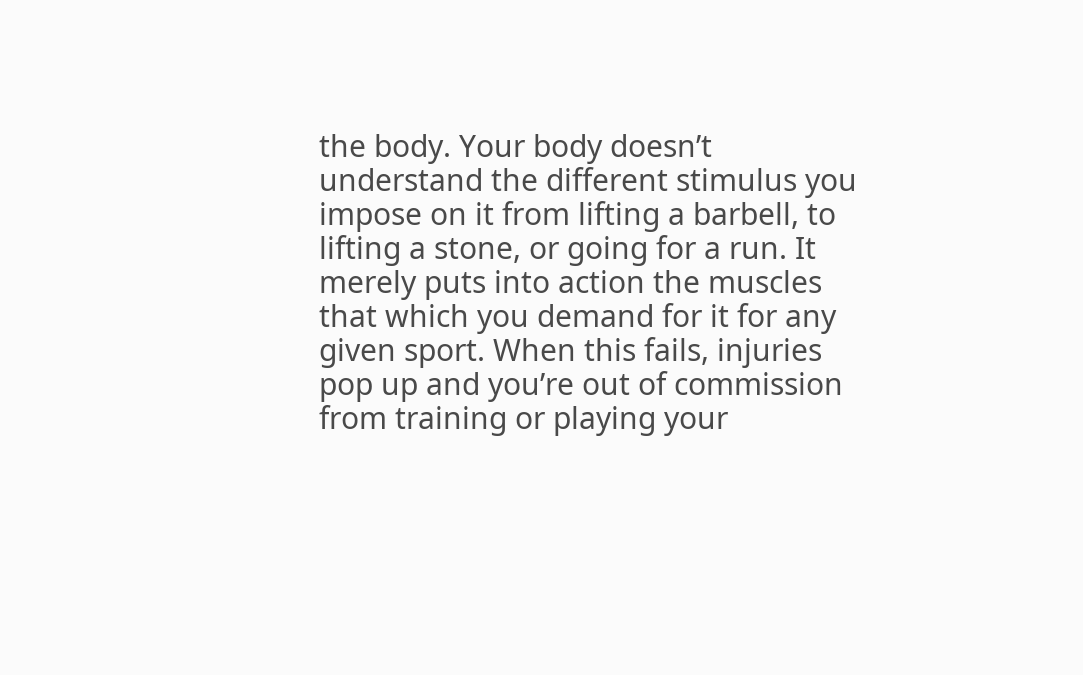the body. Your body doesn’t understand the different stimulus you impose on it from lifting a barbell, to lifting a stone, or going for a run. It merely puts into action the muscles that which you demand for it for any given sport. When this fails, injuries pop up and you’re out of commission from training or playing your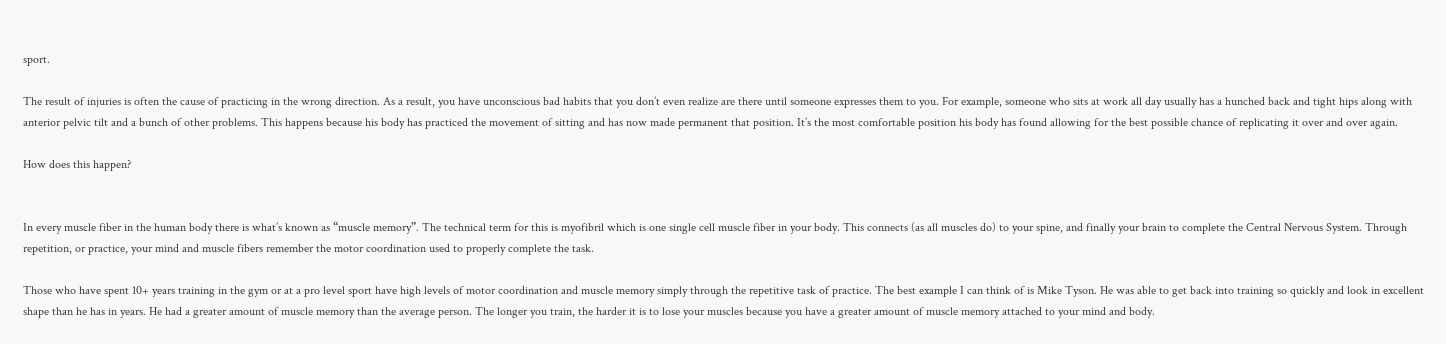sport.

The result of injuries is often the cause of practicing in the wrong direction. As a result, you have unconscious bad habits that you don’t even realize are there until someone expresses them to you. For example, someone who sits at work all day usually has a hunched back and tight hips along with anterior pelvic tilt and a bunch of other problems. This happens because his body has practiced the movement of sitting and has now made permanent that position. It’s the most comfortable position his body has found allowing for the best possible chance of replicating it over and over again.

How does this happen?


In every muscle fiber in the human body there is what’s known as “muscle memory”. The technical term for this is myofibril which is one single cell muscle fiber in your body. This connects (as all muscles do) to your spine, and finally your brain to complete the Central Nervous System. Through repetition, or practice, your mind and muscle fibers remember the motor coordination used to properly complete the task.

Those who have spent 10+ years training in the gym or at a pro level sport have high levels of motor coordination and muscle memory simply through the repetitive task of practice. The best example I can think of is Mike Tyson. He was able to get back into training so quickly and look in excellent shape than he has in years. He had a greater amount of muscle memory than the average person. The longer you train, the harder it is to lose your muscles because you have a greater amount of muscle memory attached to your mind and body.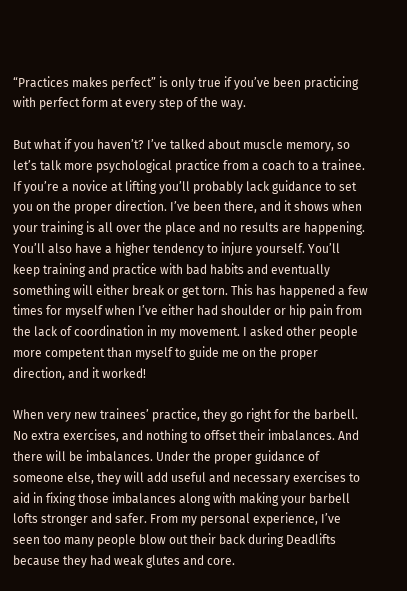“Practices makes perfect” is only true if you’ve been practicing with perfect form at every step of the way.

But what if you haven’t? I’ve talked about muscle memory, so let’s talk more psychological practice from a coach to a trainee. If you’re a novice at lifting you’ll probably lack guidance to set you on the proper direction. I’ve been there, and it shows when your training is all over the place and no results are happening. You’ll also have a higher tendency to injure yourself. You’ll keep training and practice with bad habits and eventually something will either break or get torn. This has happened a few times for myself when I’ve either had shoulder or hip pain from the lack of coordination in my movement. I asked other people more competent than myself to guide me on the proper direction, and it worked!

When very new trainees’ practice, they go right for the barbell. No extra exercises, and nothing to offset their imbalances. And there will be imbalances. Under the proper guidance of someone else, they will add useful and necessary exercises to aid in fixing those imbalances along with making your barbell lofts stronger and safer. From my personal experience, I’ve seen too many people blow out their back during Deadlifts because they had weak glutes and core.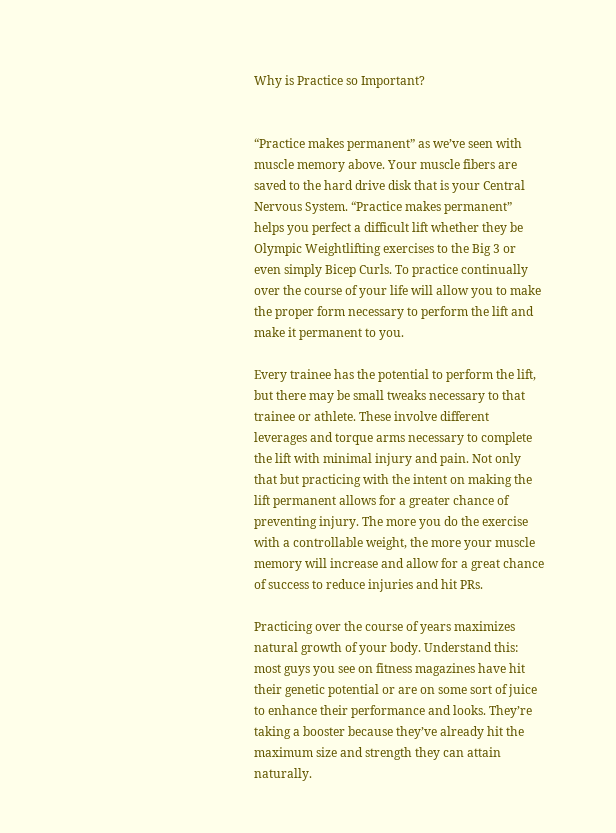Why is Practice so Important?


“Practice makes permanent” as we’ve seen with muscle memory above. Your muscle fibers are saved to the hard drive disk that is your Central Nervous System. “Practice makes permanent” helps you perfect a difficult lift whether they be Olympic Weightlifting exercises to the Big 3 or even simply Bicep Curls. To practice continually over the course of your life will allow you to make the proper form necessary to perform the lift and make it permanent to you.

Every trainee has the potential to perform the lift, but there may be small tweaks necessary to that trainee or athlete. These involve different leverages and torque arms necessary to complete the lift with minimal injury and pain. Not only that but practicing with the intent on making the lift permanent allows for a greater chance of preventing injury. The more you do the exercise with a controllable weight, the more your muscle memory will increase and allow for a great chance of success to reduce injuries and hit PRs.

Practicing over the course of years maximizes natural growth of your body. Understand this: most guys you see on fitness magazines have hit their genetic potential or are on some sort of juice to enhance their performance and looks. They’re taking a booster because they’ve already hit the maximum size and strength they can attain naturally.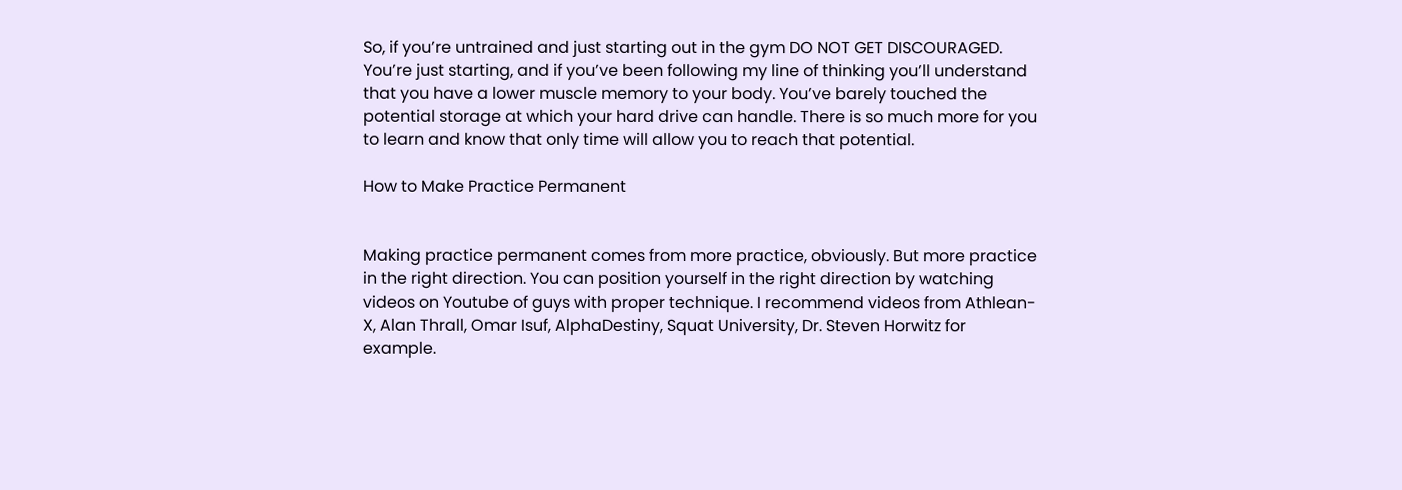So, if you’re untrained and just starting out in the gym DO NOT GET DISCOURAGED. You’re just starting, and if you’ve been following my line of thinking you’ll understand that you have a lower muscle memory to your body. You’ve barely touched the potential storage at which your hard drive can handle. There is so much more for you to learn and know that only time will allow you to reach that potential.

How to Make Practice Permanent


Making practice permanent comes from more practice, obviously. But more practice in the right direction. You can position yourself in the right direction by watching videos on Youtube of guys with proper technique. I recommend videos from Athlean-X, Alan Thrall, Omar Isuf, AlphaDestiny, Squat University, Dr. Steven Horwitz for example.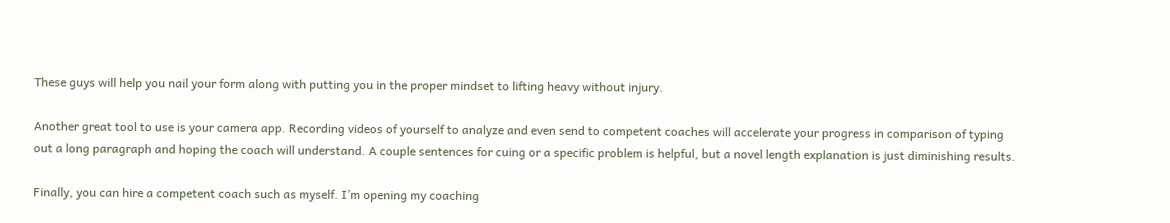These guys will help you nail your form along with putting you in the proper mindset to lifting heavy without injury.

Another great tool to use is your camera app. Recording videos of yourself to analyze and even send to competent coaches will accelerate your progress in comparison of typing out a long paragraph and hoping the coach will understand. A couple sentences for cuing or a specific problem is helpful, but a novel length explanation is just diminishing results.

Finally, you can hire a competent coach such as myself. I’m opening my coaching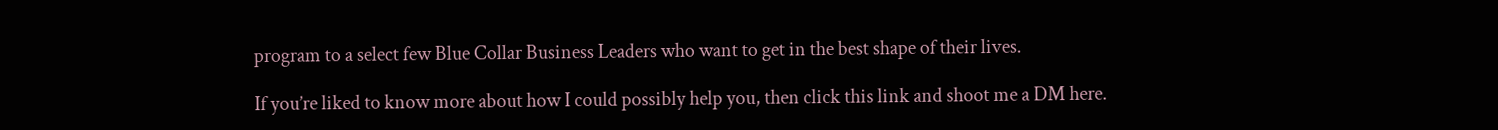program to a select few Blue Collar Business Leaders who want to get in the best shape of their lives.

If you’re liked to know more about how I could possibly help you, then click this link and shoot me a DM here.